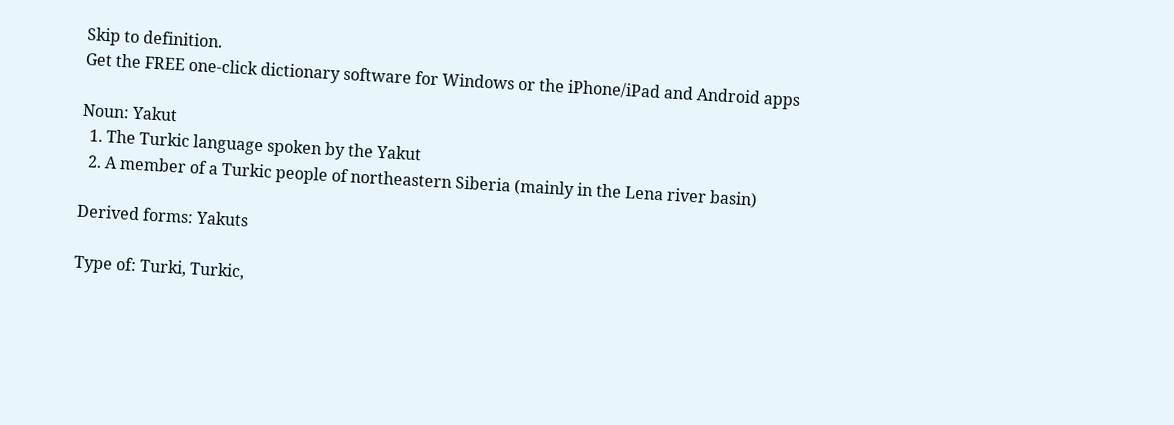Skip to definition.
Get the FREE one-click dictionary software for Windows or the iPhone/iPad and Android apps

Noun: Yakut
  1. The Turkic language spoken by the Yakut
  2. A member of a Turkic people of northeastern Siberia (mainly in the Lena river basin)

Derived forms: Yakuts

Type of: Turki, Turkic,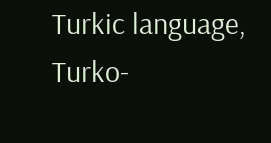Turkic language, Turko-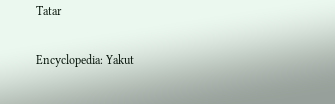Tatar

Encyclopedia: Yakut